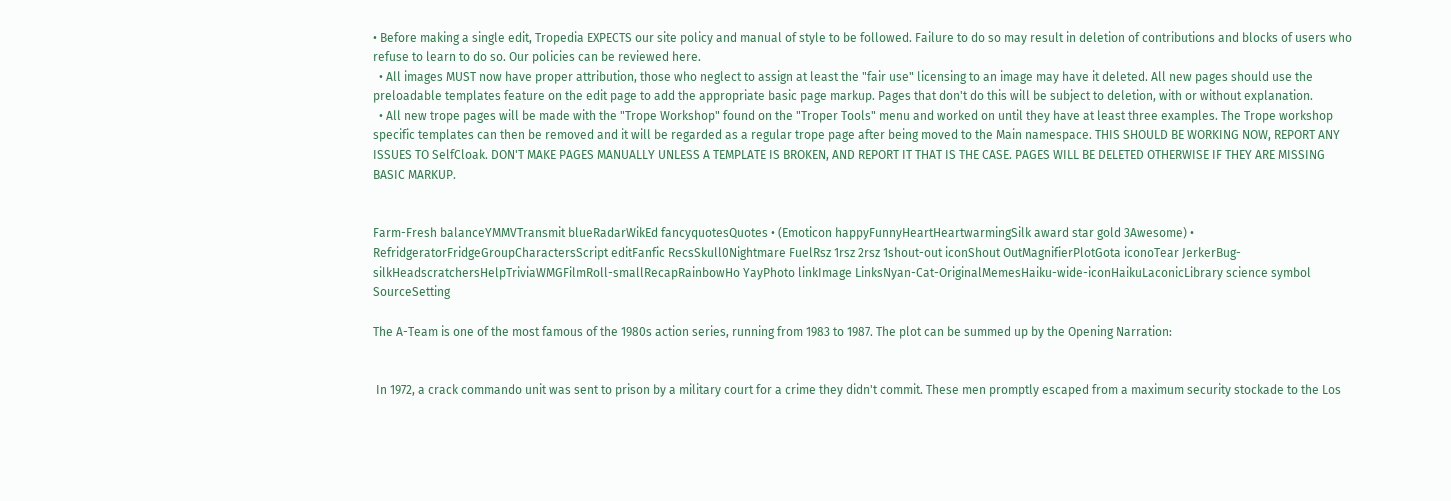• Before making a single edit, Tropedia EXPECTS our site policy and manual of style to be followed. Failure to do so may result in deletion of contributions and blocks of users who refuse to learn to do so. Our policies can be reviewed here.
  • All images MUST now have proper attribution, those who neglect to assign at least the "fair use" licensing to an image may have it deleted. All new pages should use the preloadable templates feature on the edit page to add the appropriate basic page markup. Pages that don't do this will be subject to deletion, with or without explanation.
  • All new trope pages will be made with the "Trope Workshop" found on the "Troper Tools" menu and worked on until they have at least three examples. The Trope workshop specific templates can then be removed and it will be regarded as a regular trope page after being moved to the Main namespace. THIS SHOULD BE WORKING NOW, REPORT ANY ISSUES TO SelfCloak. DON'T MAKE PAGES MANUALLY UNLESS A TEMPLATE IS BROKEN, AND REPORT IT THAT IS THE CASE. PAGES WILL BE DELETED OTHERWISE IF THEY ARE MISSING BASIC MARKUP.


Farm-Fresh balanceYMMVTransmit blueRadarWikEd fancyquotesQuotes • (Emoticon happyFunnyHeartHeartwarmingSilk award star gold 3Awesome) • RefridgeratorFridgeGroupCharactersScript editFanfic RecsSkull0Nightmare FuelRsz 1rsz 2rsz 1shout-out iconShout OutMagnifierPlotGota iconoTear JerkerBug-silkHeadscratchersHelpTriviaWMGFilmRoll-smallRecapRainbowHo YayPhoto linkImage LinksNyan-Cat-OriginalMemesHaiku-wide-iconHaikuLaconicLibrary science symbol SourceSetting

The A-Team is one of the most famous of the 1980s action series, running from 1983 to 1987. The plot can be summed up by the Opening Narration:


 In 1972, a crack commando unit was sent to prison by a military court for a crime they didn't commit. These men promptly escaped from a maximum security stockade to the Los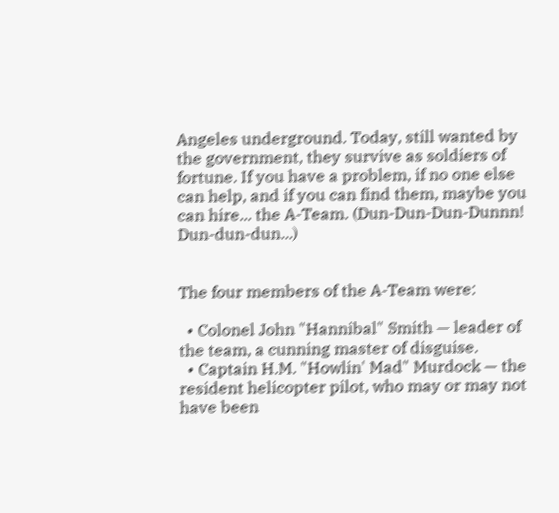Angeles underground. Today, still wanted by the government, they survive as soldiers of fortune. If you have a problem, if no one else can help, and if you can find them, maybe you can hire... the A-Team. (Dun-Dun-Dun-Dunnn! Dun-dun-dun...)


The four members of the A-Team were:

  • Colonel John "Hannibal" Smith — leader of the team, a cunning master of disguise.
  • Captain H.M. "Howlin' Mad" Murdock — the resident helicopter pilot, who may or may not have been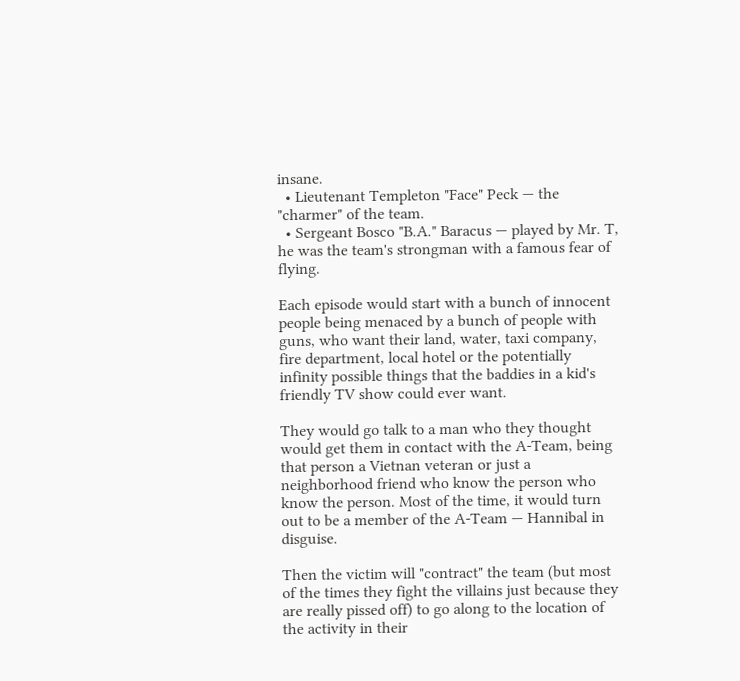insane.
  • Lieutenant Templeton "Face" Peck — the "charmer" of the team.
  • Sergeant Bosco "B.A." Baracus — played by Mr. T, he was the team's strongman with a famous fear of flying.

Each episode would start with a bunch of innocent people being menaced by a bunch of people with guns, who want their land, water, taxi company, fire department, local hotel or the potentially infinity possible things that the baddies in a kid's friendly TV show could ever want.

They would go talk to a man who they thought would get them in contact with the A-Team, being that person a Vietnan veteran or just a neighborhood friend who know the person who know the person. Most of the time, it would turn out to be a member of the A-Team — Hannibal in disguise.

Then the victim will "contract" the team (but most of the times they fight the villains just because they are really pissed off) to go along to the location of the activity in their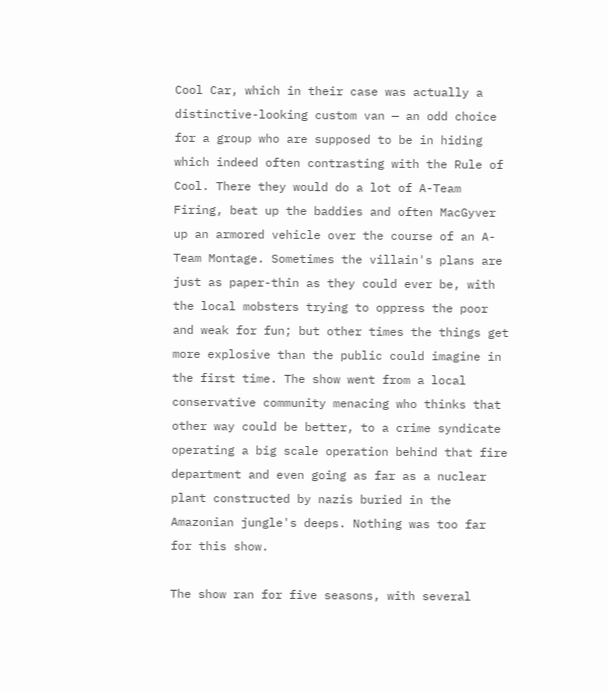Cool Car, which in their case was actually a distinctive-looking custom van — an odd choice for a group who are supposed to be in hiding which indeed often contrasting with the Rule of Cool. There they would do a lot of A-Team Firing, beat up the baddies and often MacGyver up an armored vehicle over the course of an A-Team Montage. Sometimes the villain's plans are just as paper-thin as they could ever be, with the local mobsters trying to oppress the poor and weak for fun; but other times the things get more explosive than the public could imagine in the first time. The show went from a local conservative community menacing who thinks that other way could be better, to a crime syndicate operating a big scale operation behind that fire department and even going as far as a nuclear plant constructed by nazis buried in the Amazonian jungle's deeps. Nothing was too far for this show.

The show ran for five seasons, with several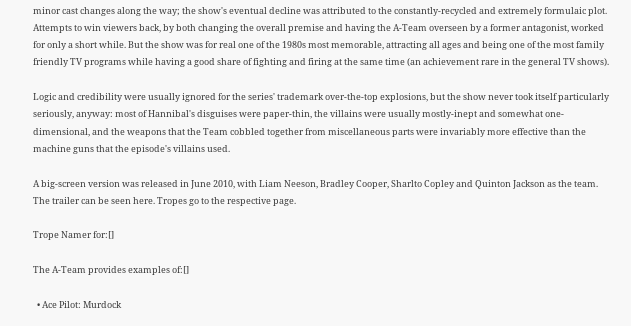minor cast changes along the way; the show's eventual decline was attributed to the constantly-recycled and extremely formulaic plot. Attempts to win viewers back, by both changing the overall premise and having the A-Team overseen by a former antagonist, worked for only a short while. But the show was for real one of the 1980s most memorable, attracting all ages and being one of the most family friendly TV programs while having a good share of fighting and firing at the same time (an achievement rare in the general TV shows).

Logic and credibility were usually ignored for the series' trademark over-the-top explosions, but the show never took itself particularly seriously, anyway: most of Hannibal's disguises were paper-thin, the villains were usually mostly-inept and somewhat one-dimensional, and the weapons that the Team cobbled together from miscellaneous parts were invariably more effective than the machine guns that the episode's villains used.

A big-screen version was released in June 2010, with Liam Neeson, Bradley Cooper, Sharlto Copley and Quinton Jackson as the team. The trailer can be seen here. Tropes go to the respective page.

Trope Namer for:[]

The A-Team provides examples of:[]

  • Ace Pilot: Murdock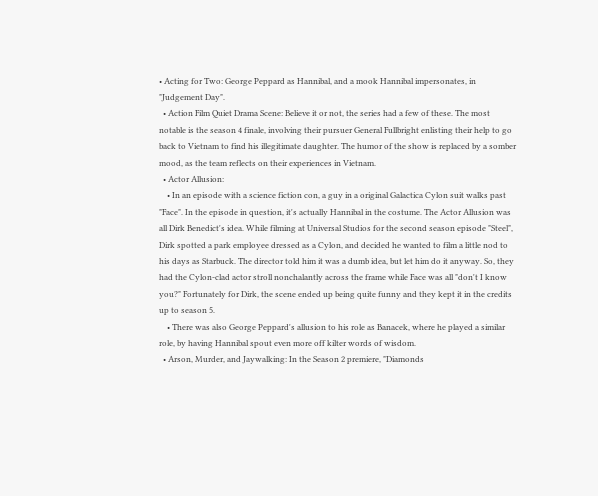• Acting for Two: George Peppard as Hannibal, and a mook Hannibal impersonates, in "Judgement Day".
  • Action Film Quiet Drama Scene: Believe it or not, the series had a few of these. The most notable is the season 4 finale, involving their pursuer General Fullbright enlisting their help to go back to Vietnam to find his illegitimate daughter. The humor of the show is replaced by a somber mood, as the team reflects on their experiences in Vietnam.
  • Actor Allusion:
    • In an episode with a science fiction con, a guy in a original Galactica Cylon suit walks past "Face". In the episode in question, it's actually Hannibal in the costume. The Actor Allusion was all Dirk Benedict's idea. While filming at Universal Studios for the second season episode "Steel", Dirk spotted a park employee dressed as a Cylon, and decided he wanted to film a little nod to his days as Starbuck. The director told him it was a dumb idea, but let him do it anyway. So, they had the Cylon-clad actor stroll nonchalantly across the frame while Face was all "don't I know you?" Fortunately for Dirk, the scene ended up being quite funny and they kept it in the credits up to season 5.
    • There was also George Peppard's allusion to his role as Banacek, where he played a similar role, by having Hannibal spout even more off kilter words of wisdom.
  • Arson, Murder, and Jaywalking: In the Season 2 premiere, "Diamonds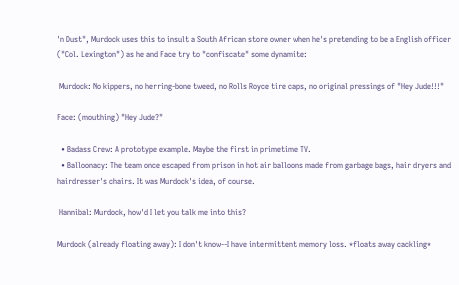'n Dust", Murdock uses this to insult a South African store owner when he's pretending to be a English officer ("Col. Lexington") as he and Face try to "confiscate" some dynamite:

 Murdock: No kippers, no herring-bone tweed, no Rolls Royce tire caps, no original pressings of "Hey Jude!!!"

Face: (mouthing) "Hey Jude?"

  • Badass Crew: A prototype example. Maybe the first in primetime TV.
  • Balloonacy: The team once escaped from prison in hot air balloons made from garbage bags, hair dryers and hairdresser's chairs. It was Murdock's idea, of course.

 Hannibal: Murdock, how'd I let you talk me into this?

Murdock (already floating away): I don't know--I have intermittent memory loss. *floats away cackling*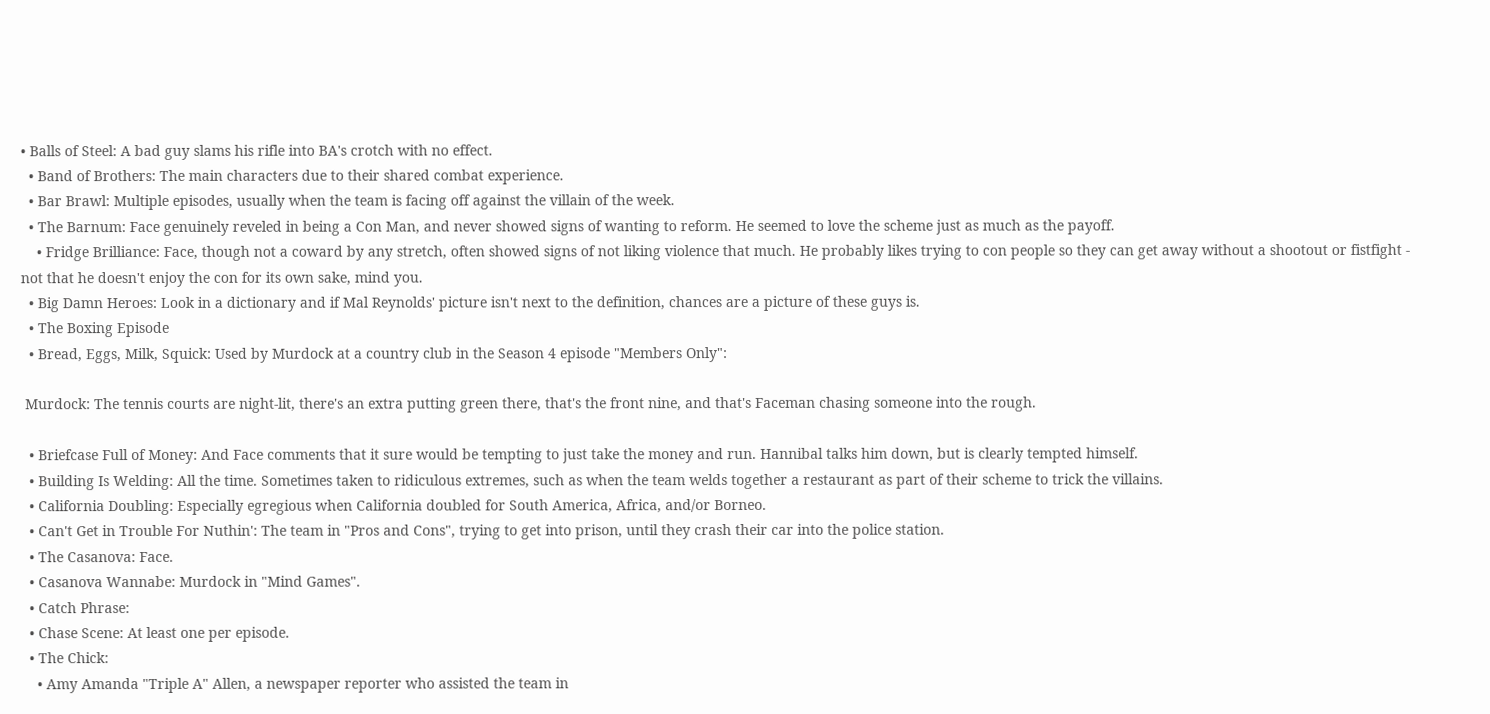• Balls of Steel: A bad guy slams his rifle into BA's crotch with no effect.
  • Band of Brothers: The main characters due to their shared combat experience.
  • Bar Brawl: Multiple episodes, usually when the team is facing off against the villain of the week.
  • The Barnum: Face genuinely reveled in being a Con Man, and never showed signs of wanting to reform. He seemed to love the scheme just as much as the payoff.
    • Fridge Brilliance: Face, though not a coward by any stretch, often showed signs of not liking violence that much. He probably likes trying to con people so they can get away without a shootout or fistfight - not that he doesn't enjoy the con for its own sake, mind you.
  • Big Damn Heroes: Look in a dictionary and if Mal Reynolds' picture isn't next to the definition, chances are a picture of these guys is.
  • The Boxing Episode
  • Bread, Eggs, Milk, Squick: Used by Murdock at a country club in the Season 4 episode "Members Only":

 Murdock: The tennis courts are night-lit, there's an extra putting green there, that's the front nine, and that's Faceman chasing someone into the rough.

  • Briefcase Full of Money: And Face comments that it sure would be tempting to just take the money and run. Hannibal talks him down, but is clearly tempted himself.
  • Building Is Welding: All the time. Sometimes taken to ridiculous extremes, such as when the team welds together a restaurant as part of their scheme to trick the villains.
  • California Doubling: Especially egregious when California doubled for South America, Africa, and/or Borneo.
  • Can't Get in Trouble For Nuthin': The team in "Pros and Cons", trying to get into prison, until they crash their car into the police station.
  • The Casanova: Face.
  • Casanova Wannabe: Murdock in "Mind Games".
  • Catch Phrase:
  • Chase Scene: At least one per episode.
  • The Chick:
    • Amy Amanda "Triple A" Allen, a newspaper reporter who assisted the team in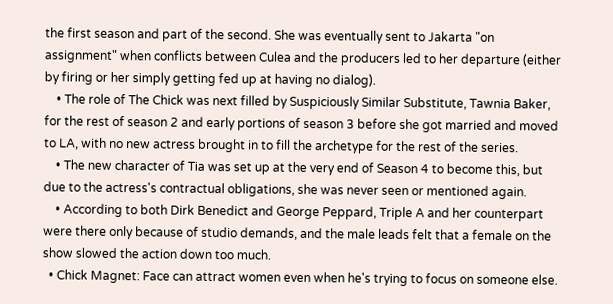the first season and part of the second. She was eventually sent to Jakarta "on assignment" when conflicts between Culea and the producers led to her departure (either by firing or her simply getting fed up at having no dialog).
    • The role of The Chick was next filled by Suspiciously Similar Substitute, Tawnia Baker, for the rest of season 2 and early portions of season 3 before she got married and moved to LA, with no new actress brought in to fill the archetype for the rest of the series.
    • The new character of Tia was set up at the very end of Season 4 to become this, but due to the actress's contractual obligations, she was never seen or mentioned again.
    • According to both Dirk Benedict and George Peppard, Triple A and her counterpart were there only because of studio demands, and the male leads felt that a female on the show slowed the action down too much.
  • Chick Magnet: Face can attract women even when he's trying to focus on someone else.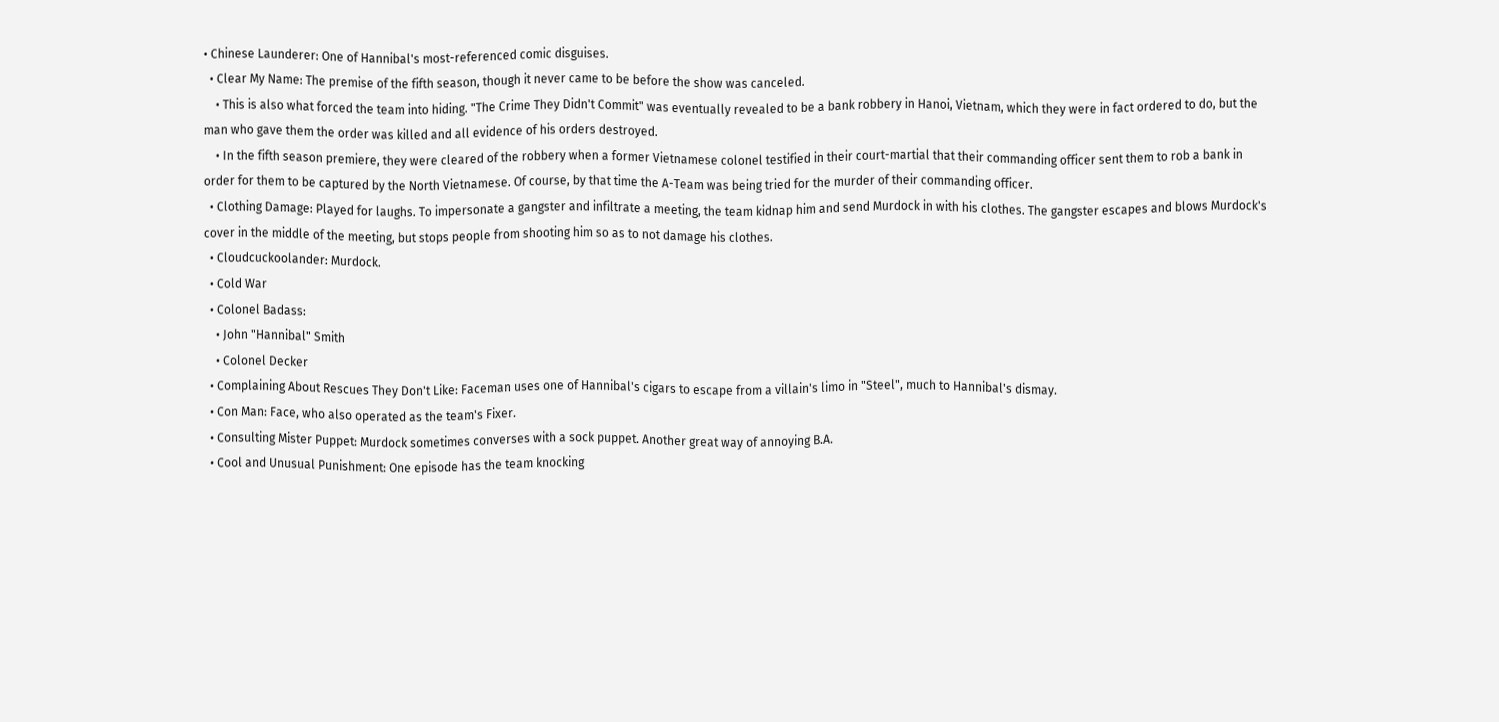• Chinese Launderer: One of Hannibal's most-referenced comic disguises.
  • Clear My Name: The premise of the fifth season, though it never came to be before the show was canceled.
    • This is also what forced the team into hiding. "The Crime They Didn't Commit" was eventually revealed to be a bank robbery in Hanoi, Vietnam, which they were in fact ordered to do, but the man who gave them the order was killed and all evidence of his orders destroyed.
    • In the fifth season premiere, they were cleared of the robbery when a former Vietnamese colonel testified in their court-martial that their commanding officer sent them to rob a bank in order for them to be captured by the North Vietnamese. Of course, by that time the A-Team was being tried for the murder of their commanding officer.
  • Clothing Damage: Played for laughs. To impersonate a gangster and infiltrate a meeting, the team kidnap him and send Murdock in with his clothes. The gangster escapes and blows Murdock's cover in the middle of the meeting, but stops people from shooting him so as to not damage his clothes.
  • Cloudcuckoolander: Murdock.
  • Cold War
  • Colonel Badass:
    • John "Hannibal" Smith
    • Colonel Decker
  • Complaining About Rescues They Don't Like: Faceman uses one of Hannibal's cigars to escape from a villain's limo in "Steel", much to Hannibal's dismay.
  • Con Man: Face, who also operated as the team's Fixer.
  • Consulting Mister Puppet: Murdock sometimes converses with a sock puppet. Another great way of annoying B.A.
  • Cool and Unusual Punishment: One episode has the team knocking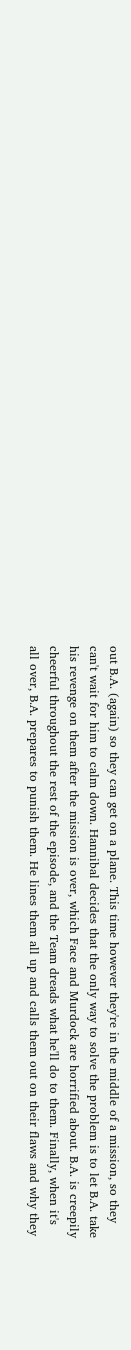out B.A. (again) so they can get on a plane. This time however they're in the middle of a mission, so they can't wait for him to calm down. Hannibal decides that the only way to solve the problem is to let B.A. take his revenge on them after the mission is over, which Face and Murdock are horrified about. B.A. is creepily cheerful throughout the rest of the episode, and the Team dreads what he'll do to them. Finally, when it's all over, B.A. prepares to punish them. He lines them all up and calls them out on their flaws and why they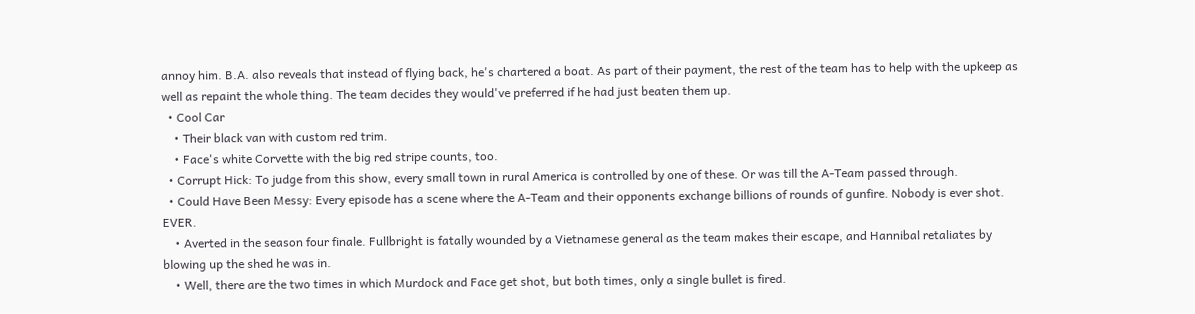annoy him. B.A. also reveals that instead of flying back, he's chartered a boat. As part of their payment, the rest of the team has to help with the upkeep as well as repaint the whole thing. The team decides they would've preferred if he had just beaten them up.
  • Cool Car
    • Their black van with custom red trim.
    • Face's white Corvette with the big red stripe counts, too.
  • Corrupt Hick: To judge from this show, every small town in rural America is controlled by one of these. Or was till the A-Team passed through.
  • Could Have Been Messy: Every episode has a scene where the A-Team and their opponents exchange billions of rounds of gunfire. Nobody is ever shot. EVER.
    • Averted in the season four finale. Fullbright is fatally wounded by a Vietnamese general as the team makes their escape, and Hannibal retaliates by blowing up the shed he was in.
    • Well, there are the two times in which Murdock and Face get shot, but both times, only a single bullet is fired.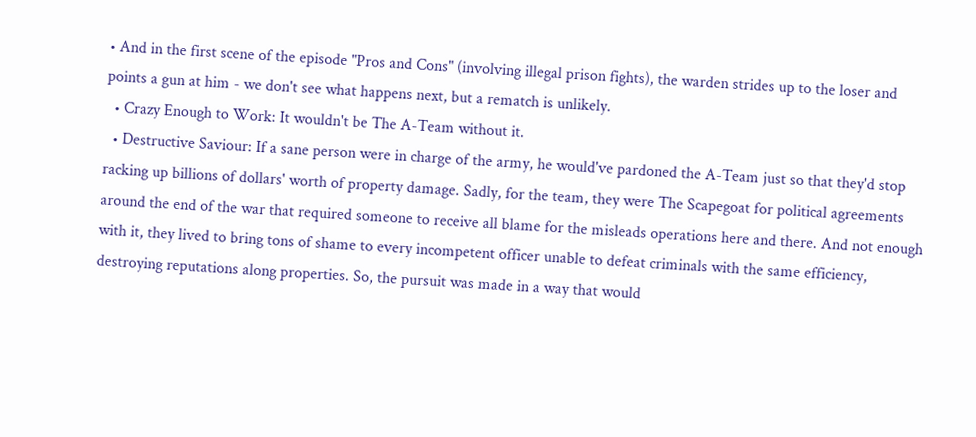• And in the first scene of the episode "Pros and Cons" (involving illegal prison fights), the warden strides up to the loser and points a gun at him - we don't see what happens next, but a rematch is unlikely.
  • Crazy Enough to Work: It wouldn't be The A-Team without it.
  • Destructive Saviour: If a sane person were in charge of the army, he would've pardoned the A-Team just so that they'd stop racking up billions of dollars' worth of property damage. Sadly, for the team, they were The Scapegoat for political agreements around the end of the war that required someone to receive all blame for the misleads operations here and there. And not enough with it, they lived to bring tons of shame to every incompetent officer unable to defeat criminals with the same efficiency, destroying reputations along properties. So, the pursuit was made in a way that would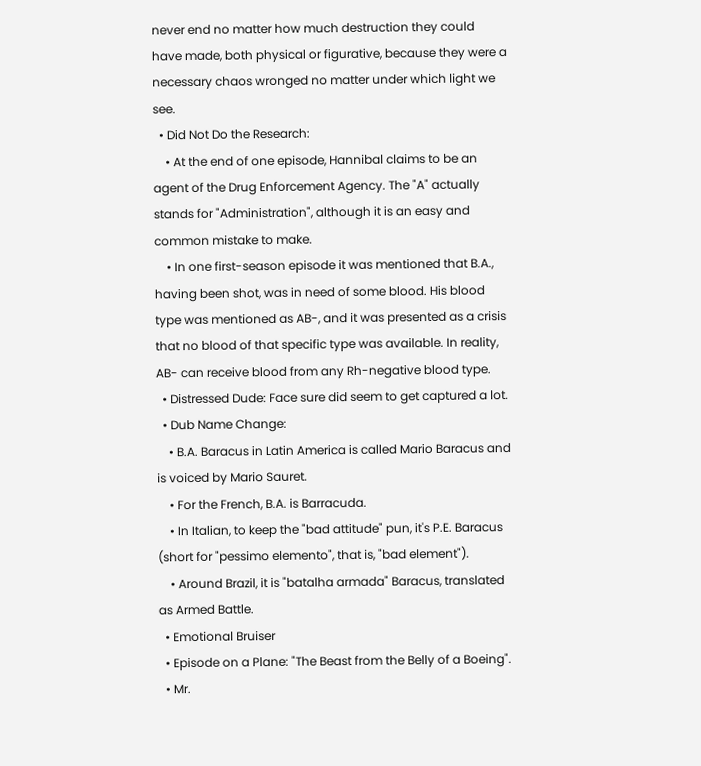never end no matter how much destruction they could have made, both physical or figurative, because they were a necessary chaos wronged no matter under which light we see.
  • Did Not Do the Research:
    • At the end of one episode, Hannibal claims to be an agent of the Drug Enforcement Agency. The "A" actually stands for "Administration", although it is an easy and common mistake to make.
    • In one first-season episode it was mentioned that B.A., having been shot, was in need of some blood. His blood type was mentioned as AB-, and it was presented as a crisis that no blood of that specific type was available. In reality, AB- can receive blood from any Rh-negative blood type.
  • Distressed Dude: Face sure did seem to get captured a lot.
  • Dub Name Change:
    • B.A. Baracus in Latin America is called Mario Baracus and is voiced by Mario Sauret.
    • For the French, B.A. is Barracuda.
    • In Italian, to keep the "bad attitude" pun, it's P.E. Baracus (short for "pessimo elemento", that is, "bad element").
    • Around Brazil, it is "batalha armada" Baracus, translated as Armed Battle.
  • Emotional Bruiser
  • Episode on a Plane: "The Beast from the Belly of a Boeing".
  • Mr.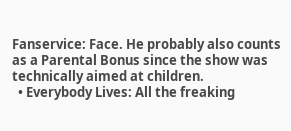Fanservice: Face. He probably also counts as a Parental Bonus since the show was technically aimed at children.
  • Everybody Lives: All the freaking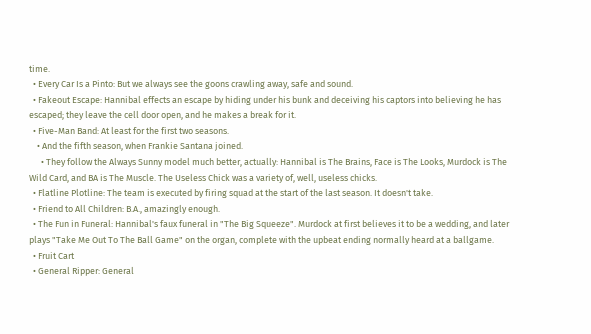time.
  • Every Car Is a Pinto: But we always see the goons crawling away, safe and sound.
  • Fakeout Escape: Hannibal effects an escape by hiding under his bunk and deceiving his captors into believing he has escaped; they leave the cell door open, and he makes a break for it.
  • Five-Man Band: At least for the first two seasons.
    • And the fifth season, when Frankie Santana joined.
      • They follow the Always Sunny model much better, actually: Hannibal is The Brains, Face is The Looks, Murdock is The Wild Card, and BA is The Muscle. The Useless Chick was a variety of, well, useless chicks.
  • Flatline Plotline: The team is executed by firing squad at the start of the last season. It doesn't take.
  • Friend to All Children: B.A., amazingly enough.
  • The Fun in Funeral: Hannibal's faux funeral in "The Big Squeeze". Murdock at first believes it to be a wedding, and later plays "Take Me Out To The Ball Game" on the organ, complete with the upbeat ending normally heard at a ballgame.
  • Fruit Cart
  • General Ripper: General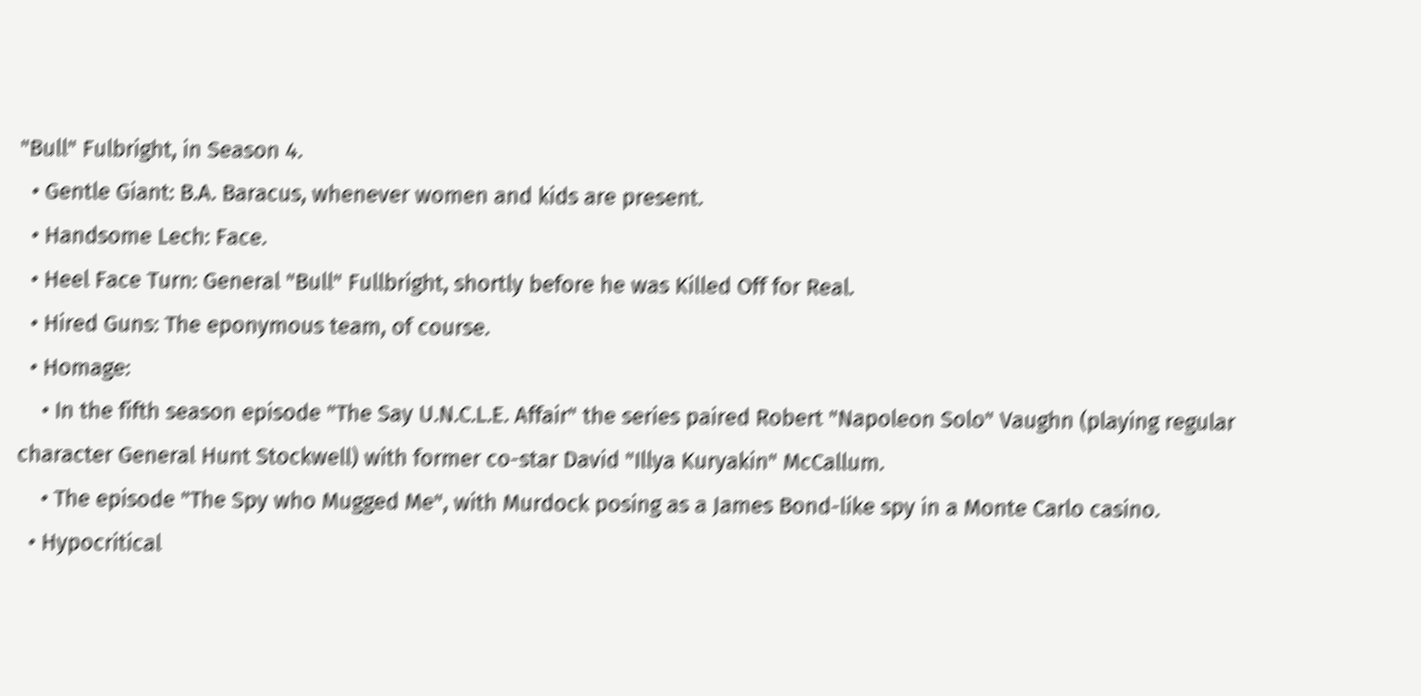"Bull" Fulbright, in Season 4.
  • Gentle Giant: B.A. Baracus, whenever women and kids are present.
  • Handsome Lech: Face.
  • Heel Face Turn: General "Bull" Fullbright, shortly before he was Killed Off for Real.
  • Hired Guns: The eponymous team, of course.
  • Homage:
    • In the fifth season episode "The Say U.N.C.L.E. Affair" the series paired Robert "Napoleon Solo" Vaughn (playing regular character General Hunt Stockwell) with former co-star David "Illya Kuryakin" McCallum.
    • The episode "The Spy who Mugged Me", with Murdock posing as a James Bond-like spy in a Monte Carlo casino.
  • Hypocritical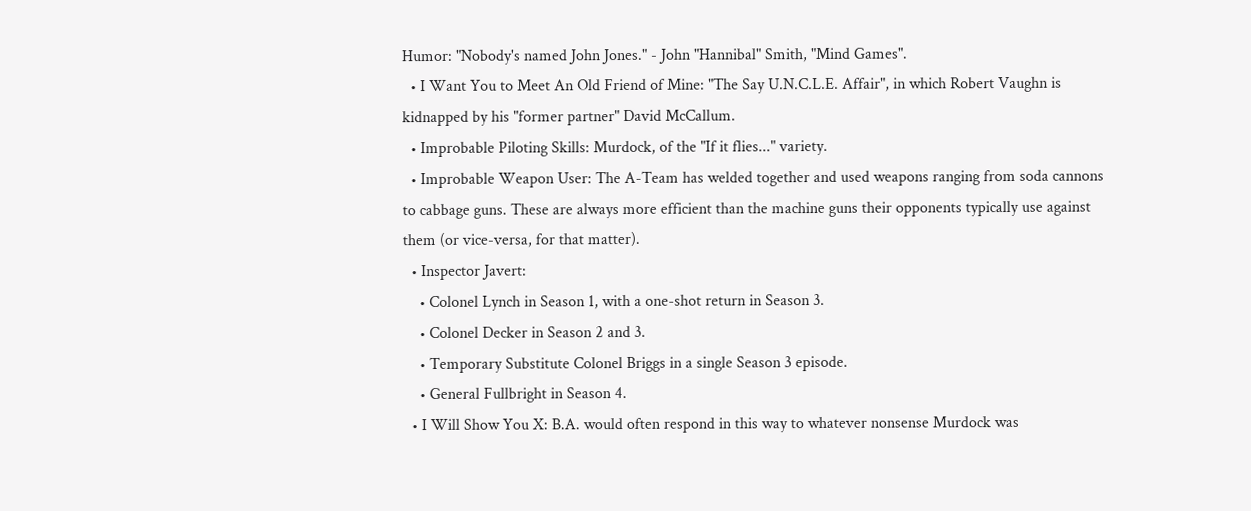Humor: "Nobody's named John Jones." - John "Hannibal" Smith, "Mind Games".
  • I Want You to Meet An Old Friend of Mine: "The Say U.N.C.L.E. Affair", in which Robert Vaughn is kidnapped by his "former partner" David McCallum.
  • Improbable Piloting Skills: Murdock, of the "If it flies..." variety.
  • Improbable Weapon User: The A-Team has welded together and used weapons ranging from soda cannons to cabbage guns. These are always more efficient than the machine guns their opponents typically use against them (or vice-versa, for that matter).
  • Inspector Javert:
    • Colonel Lynch in Season 1, with a one-shot return in Season 3.
    • Colonel Decker in Season 2 and 3.
    • Temporary Substitute Colonel Briggs in a single Season 3 episode.
    • General Fullbright in Season 4.
  • I Will Show You X: B.A. would often respond in this way to whatever nonsense Murdock was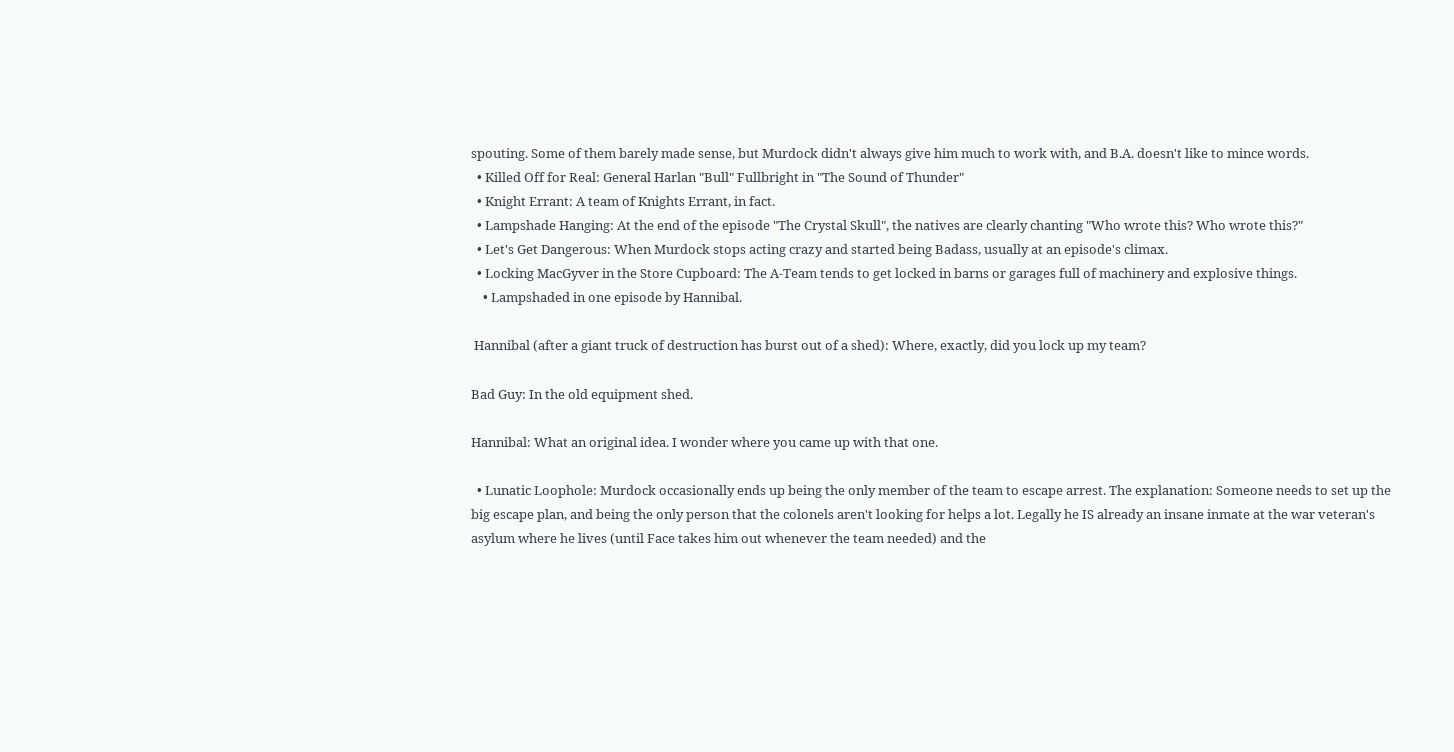spouting. Some of them barely made sense, but Murdock didn't always give him much to work with, and B.A. doesn't like to mince words.
  • Killed Off for Real: General Harlan "Bull" Fullbright in "The Sound of Thunder"
  • Knight Errant: A team of Knights Errant, in fact.
  • Lampshade Hanging: At the end of the episode "The Crystal Skull", the natives are clearly chanting "Who wrote this? Who wrote this?"
  • Let's Get Dangerous: When Murdock stops acting crazy and started being Badass, usually at an episode's climax.
  • Locking MacGyver in the Store Cupboard: The A-Team tends to get locked in barns or garages full of machinery and explosive things.
    • Lampshaded in one episode by Hannibal.

 Hannibal (after a giant truck of destruction has burst out of a shed): Where, exactly, did you lock up my team?

Bad Guy: In the old equipment shed.

Hannibal: What an original idea. I wonder where you came up with that one.

  • Lunatic Loophole: Murdock occasionally ends up being the only member of the team to escape arrest. The explanation: Someone needs to set up the big escape plan, and being the only person that the colonels aren't looking for helps a lot. Legally he IS already an insane inmate at the war veteran's asylum where he lives (until Face takes him out whenever the team needed) and the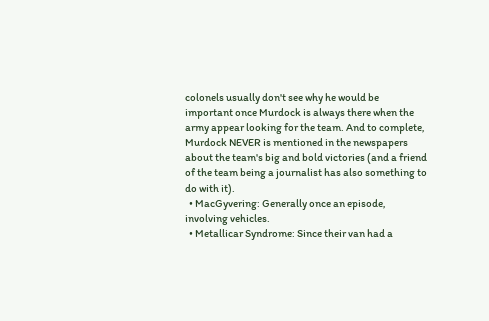colonels usually don't see why he would be important once Murdock is always there when the army appear looking for the team. And to complete, Murdock NEVER is mentioned in the newspapers about the team's big and bold victories (and a friend of the team being a journalist has also something to do with it).
  • MacGyvering: Generally once an episode, involving vehicles.
  • Metallicar Syndrome: Since their van had a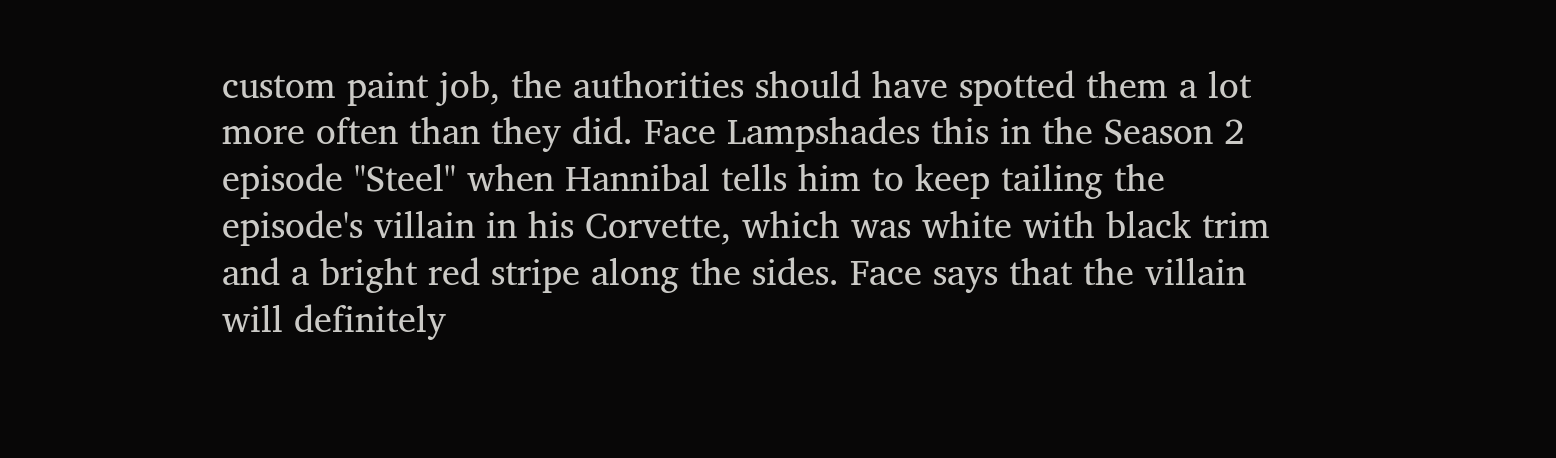custom paint job, the authorities should have spotted them a lot more often than they did. Face Lampshades this in the Season 2 episode "Steel" when Hannibal tells him to keep tailing the episode's villain in his Corvette, which was white with black trim and a bright red stripe along the sides. Face says that the villain will definitely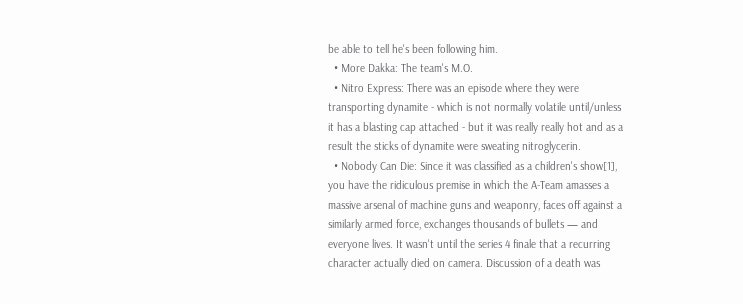be able to tell he's been following him.
  • More Dakka: The team's M.O.
  • Nitro Express: There was an episode where they were transporting dynamite - which is not normally volatile until/unless it has a blasting cap attached - but it was really really hot and as a result the sticks of dynamite were sweating nitroglycerin.
  • Nobody Can Die: Since it was classified as a children's show[1], you have the ridiculous premise in which the A-Team amasses a massive arsenal of machine guns and weaponry, faces off against a similarly armed force, exchanges thousands of bullets — and everyone lives. It wasn't until the series 4 finale that a recurring character actually died on camera. Discussion of a death was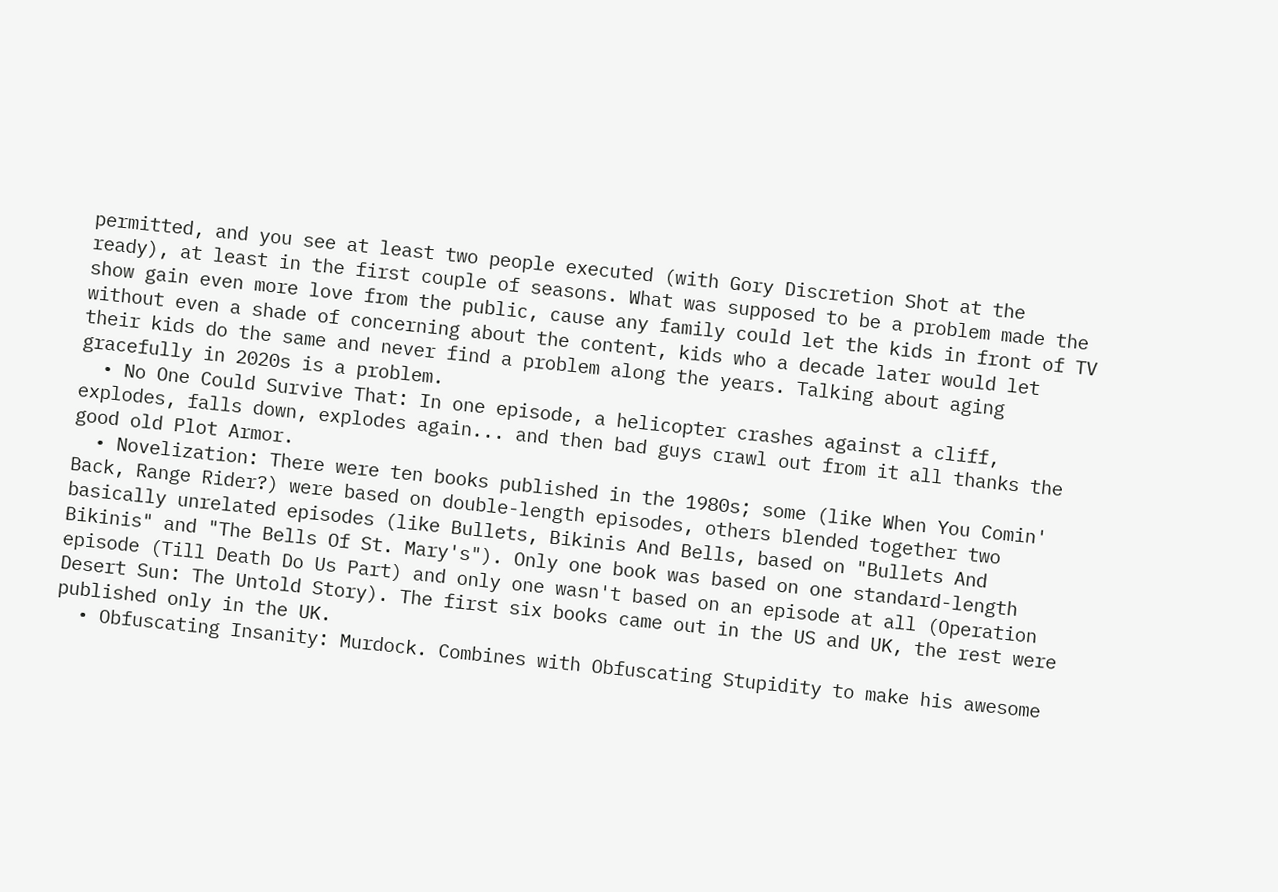permitted, and you see at least two people executed (with Gory Discretion Shot at the ready), at least in the first couple of seasons. What was supposed to be a problem made the show gain even more love from the public, cause any family could let the kids in front of TV without even a shade of concerning about the content, kids who a decade later would let their kids do the same and never find a problem along the years. Talking about aging gracefully in 2020s is a problem.
  • No One Could Survive That: In one episode, a helicopter crashes against a cliff, explodes, falls down, explodes again... and then bad guys crawl out from it all thanks the good old Plot Armor.
  • Novelization: There were ten books published in the 1980s; some (like When You Comin' Back, Range Rider?) were based on double-length episodes, others blended together two basically unrelated episodes (like Bullets, Bikinis And Bells, based on "Bullets And Bikinis" and "The Bells Of St. Mary's"). Only one book was based on one standard-length episode (Till Death Do Us Part) and only one wasn't based on an episode at all (Operation Desert Sun: The Untold Story). The first six books came out in the US and UK, the rest were published only in the UK.
  • Obfuscating Insanity: Murdock. Combines with Obfuscating Stupidity to make his awesome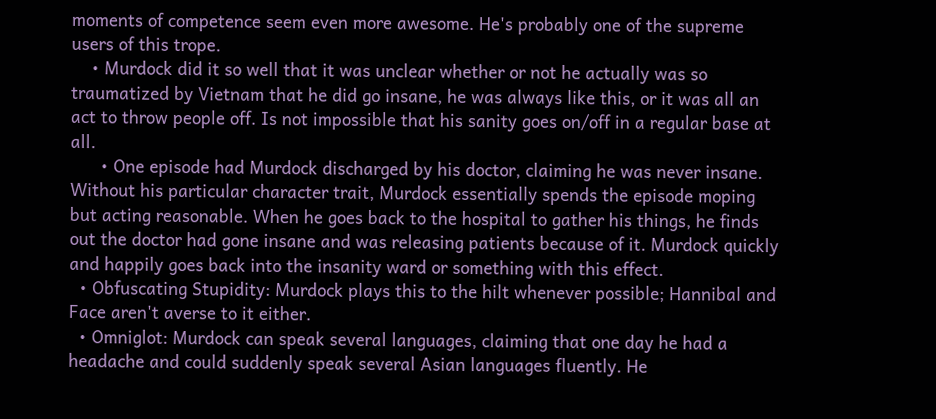moments of competence seem even more awesome. He's probably one of the supreme users of this trope.
    • Murdock did it so well that it was unclear whether or not he actually was so traumatized by Vietnam that he did go insane, he was always like this, or it was all an act to throw people off. Is not impossible that his sanity goes on/off in a regular base at all.
      • One episode had Murdock discharged by his doctor, claiming he was never insane. Without his particular character trait, Murdock essentially spends the episode moping but acting reasonable. When he goes back to the hospital to gather his things, he finds out the doctor had gone insane and was releasing patients because of it. Murdock quickly and happily goes back into the insanity ward or something with this effect.
  • Obfuscating Stupidity: Murdock plays this to the hilt whenever possible; Hannibal and Face aren't averse to it either.
  • Omniglot: Murdock can speak several languages, claiming that one day he had a headache and could suddenly speak several Asian languages fluently. He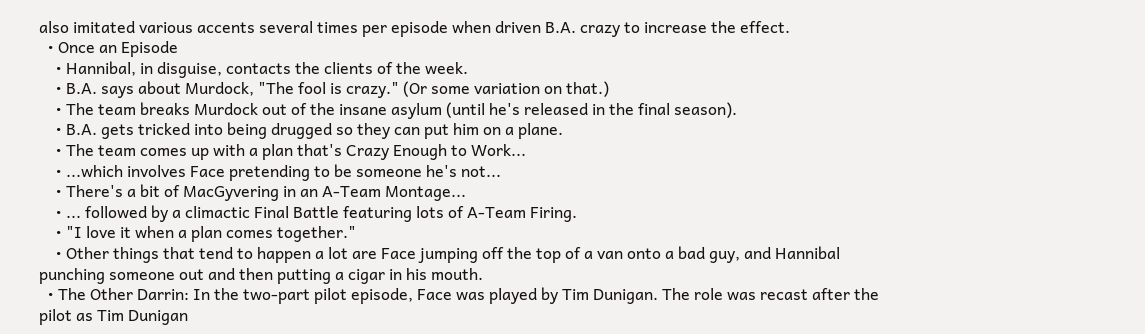also imitated various accents several times per episode when driven B.A. crazy to increase the effect.
  • Once an Episode
    • Hannibal, in disguise, contacts the clients of the week.
    • B.A. says about Murdock, "The fool is crazy." (Or some variation on that.)
    • The team breaks Murdock out of the insane asylum (until he's released in the final season).
    • B.A. gets tricked into being drugged so they can put him on a plane.
    • The team comes up with a plan that's Crazy Enough to Work...
    • ...which involves Face pretending to be someone he's not...
    • There's a bit of MacGyvering in an A-Team Montage...
    • ... followed by a climactic Final Battle featuring lots of A-Team Firing.
    • "I love it when a plan comes together."
    • Other things that tend to happen a lot are Face jumping off the top of a van onto a bad guy, and Hannibal punching someone out and then putting a cigar in his mouth.
  • The Other Darrin: In the two-part pilot episode, Face was played by Tim Dunigan. The role was recast after the pilot as Tim Dunigan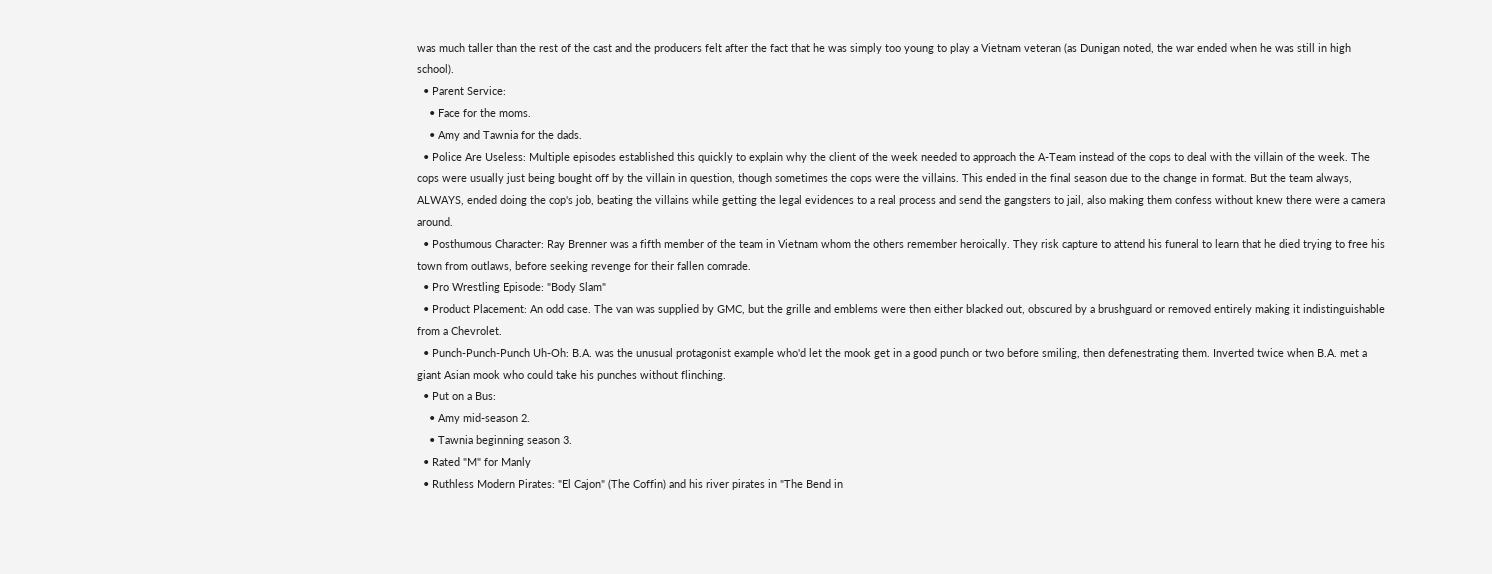was much taller than the rest of the cast and the producers felt after the fact that he was simply too young to play a Vietnam veteran (as Dunigan noted, the war ended when he was still in high school).
  • Parent Service:
    • Face for the moms.
    • Amy and Tawnia for the dads.
  • Police Are Useless: Multiple episodes established this quickly to explain why the client of the week needed to approach the A-Team instead of the cops to deal with the villain of the week. The cops were usually just being bought off by the villain in question, though sometimes the cops were the villains. This ended in the final season due to the change in format. But the team always, ALWAYS, ended doing the cop's job, beating the villains while getting the legal evidences to a real process and send the gangsters to jail, also making them confess without knew there were a camera around.
  • Posthumous Character: Ray Brenner was a fifth member of the team in Vietnam whom the others remember heroically. They risk capture to attend his funeral to learn that he died trying to free his town from outlaws, before seeking revenge for their fallen comrade.
  • Pro Wrestling Episode: "Body Slam"
  • Product Placement: An odd case. The van was supplied by GMC, but the grille and emblems were then either blacked out, obscured by a brushguard or removed entirely making it indistinguishable from a Chevrolet.
  • Punch-Punch-Punch Uh-Oh: B.A. was the unusual protagonist example who'd let the mook get in a good punch or two before smiling, then defenestrating them. Inverted twice when B.A. met a giant Asian mook who could take his punches without flinching.
  • Put on a Bus:
    • Amy mid-season 2.
    • Tawnia beginning season 3.
  • Rated "M" for Manly
  • Ruthless Modern Pirates: "El Cajon" (The Coffin) and his river pirates in "The Bend in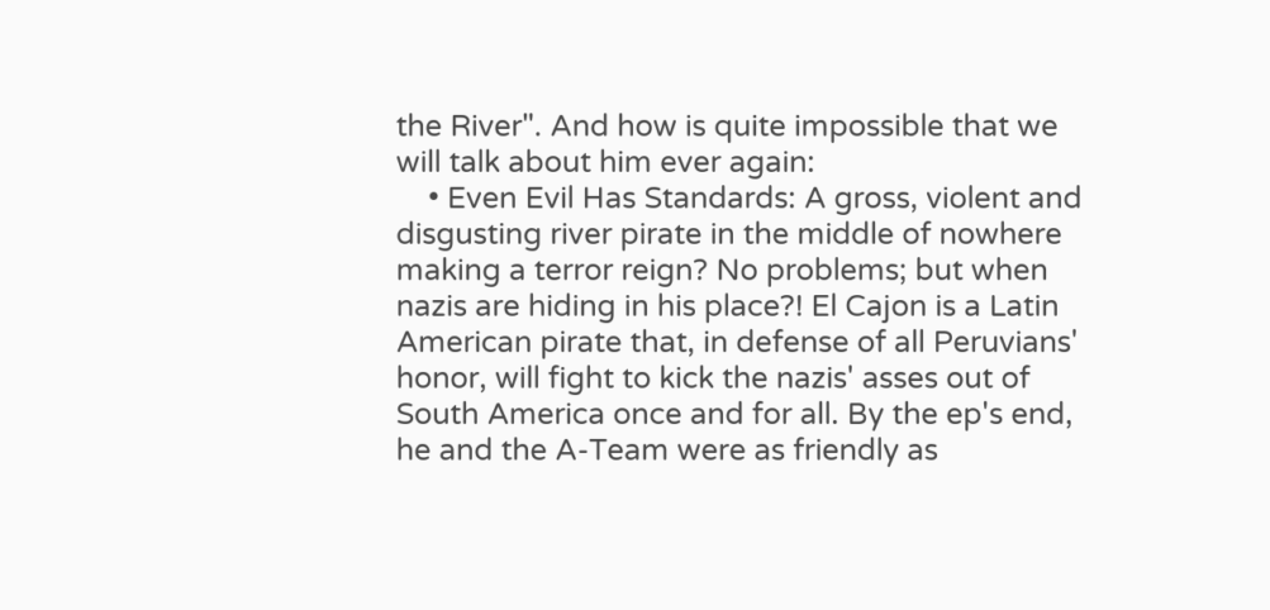the River". And how is quite impossible that we will talk about him ever again:
    • Even Evil Has Standards: A gross, violent and disgusting river pirate in the middle of nowhere making a terror reign? No problems; but when nazis are hiding in his place?! El Cajon is a Latin American pirate that, in defense of all Peruvians' honor, will fight to kick the nazis' asses out of South America once and for all. By the ep's end, he and the A-Team were as friendly as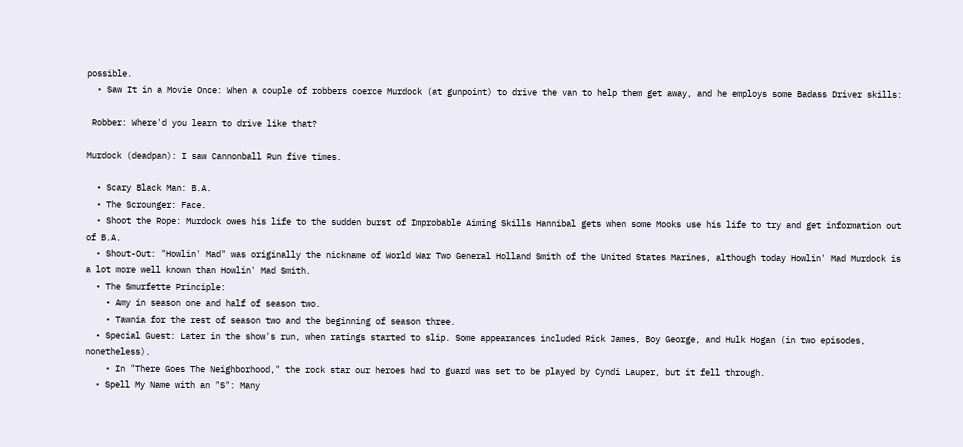possible.
  • Saw It in a Movie Once: When a couple of robbers coerce Murdock (at gunpoint) to drive the van to help them get away, and he employs some Badass Driver skills:

 Robber: Where'd you learn to drive like that?

Murdock (deadpan): I saw Cannonball Run five times.

  • Scary Black Man: B.A.
  • The Scrounger: Face.
  • Shoot the Rope: Murdock owes his life to the sudden burst of Improbable Aiming Skills Hannibal gets when some Mooks use his life to try and get information out of B.A.
  • Shout-Out: "Howlin' Mad" was originally the nickname of World War Two General Holland Smith of the United States Marines, although today Howlin' Mad Murdock is a lot more well known than Howlin' Mad Smith.
  • The Smurfette Principle:
    • Amy in season one and half of season two.
    • Tawnia for the rest of season two and the beginning of season three.
  • Special Guest: Later in the show's run, when ratings started to slip. Some appearances included Rick James, Boy George, and Hulk Hogan (in two episodes, nonetheless).
    • In "There Goes The Neighborhood," the rock star our heroes had to guard was set to be played by Cyndi Lauper, but it fell through.
  • Spell My Name with an "S": Many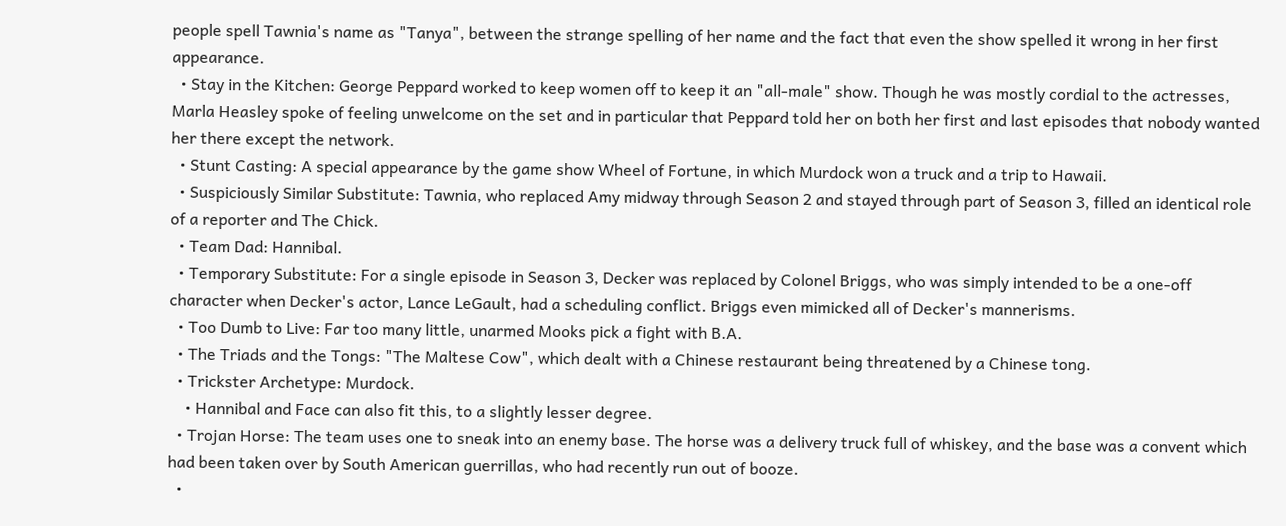people spell Tawnia's name as "Tanya", between the strange spelling of her name and the fact that even the show spelled it wrong in her first appearance.
  • Stay in the Kitchen: George Peppard worked to keep women off to keep it an "all-male" show. Though he was mostly cordial to the actresses, Marla Heasley spoke of feeling unwelcome on the set and in particular that Peppard told her on both her first and last episodes that nobody wanted her there except the network.
  • Stunt Casting: A special appearance by the game show Wheel of Fortune, in which Murdock won a truck and a trip to Hawaii.
  • Suspiciously Similar Substitute: Tawnia, who replaced Amy midway through Season 2 and stayed through part of Season 3, filled an identical role of a reporter and The Chick.
  • Team Dad: Hannibal.
  • Temporary Substitute: For a single episode in Season 3, Decker was replaced by Colonel Briggs, who was simply intended to be a one-off character when Decker's actor, Lance LeGault, had a scheduling conflict. Briggs even mimicked all of Decker's mannerisms.
  • Too Dumb to Live: Far too many little, unarmed Mooks pick a fight with B.A.
  • The Triads and the Tongs: "The Maltese Cow", which dealt with a Chinese restaurant being threatened by a Chinese tong.
  • Trickster Archetype: Murdock.
    • Hannibal and Face can also fit this, to a slightly lesser degree.
  • Trojan Horse: The team uses one to sneak into an enemy base. The horse was a delivery truck full of whiskey, and the base was a convent which had been taken over by South American guerrillas, who had recently run out of booze.
  •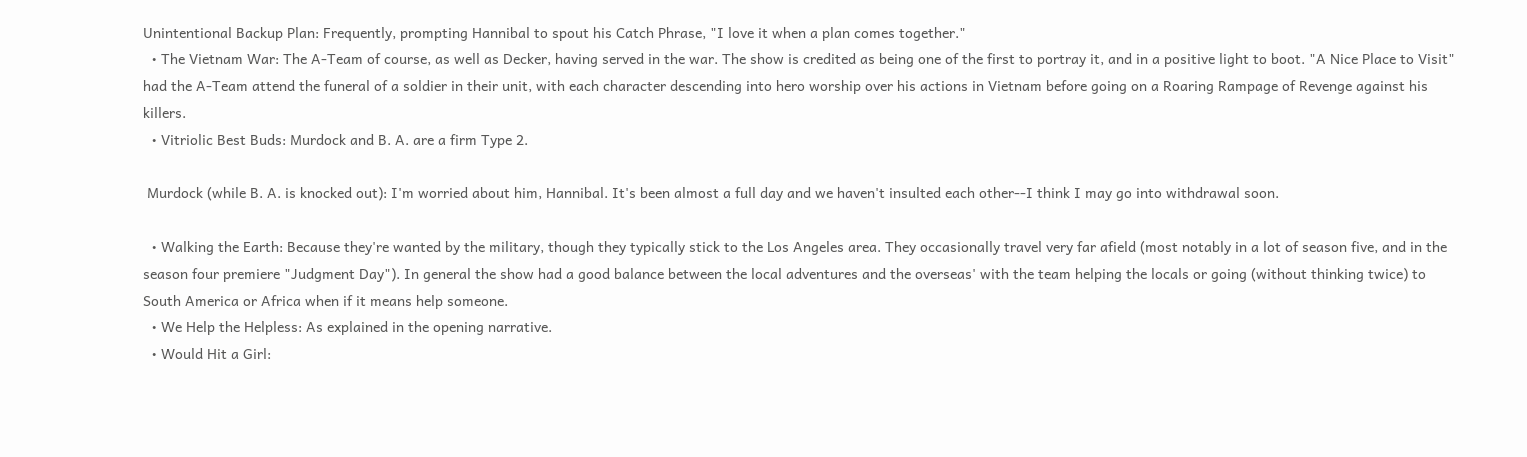Unintentional Backup Plan: Frequently, prompting Hannibal to spout his Catch Phrase, "I love it when a plan comes together."
  • The Vietnam War: The A-Team of course, as well as Decker, having served in the war. The show is credited as being one of the first to portray it, and in a positive light to boot. "A Nice Place to Visit" had the A-Team attend the funeral of a soldier in their unit, with each character descending into hero worship over his actions in Vietnam before going on a Roaring Rampage of Revenge against his killers.
  • Vitriolic Best Buds: Murdock and B. A. are a firm Type 2.

 Murdock (while B. A. is knocked out): I'm worried about him, Hannibal. It's been almost a full day and we haven't insulted each other--I think I may go into withdrawal soon.

  • Walking the Earth: Because they're wanted by the military, though they typically stick to the Los Angeles area. They occasionally travel very far afield (most notably in a lot of season five, and in the season four premiere "Judgment Day"). In general the show had a good balance between the local adventures and the overseas' with the team helping the locals or going (without thinking twice) to South America or Africa when if it means help someone.
  • We Help the Helpless: As explained in the opening narrative.
  • Would Hit a Girl: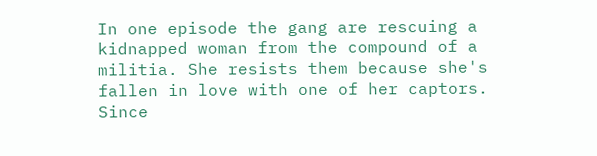In one episode the gang are rescuing a kidnapped woman from the compound of a militia. She resists them because she's fallen in love with one of her captors. Since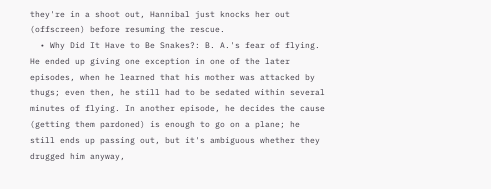they're in a shoot out, Hannibal just knocks her out (offscreen) before resuming the rescue.
  • Why Did It Have to Be Snakes?: B. A.'s fear of flying. He ended up giving one exception in one of the later episodes, when he learned that his mother was attacked by thugs; even then, he still had to be sedated within several minutes of flying. In another episode, he decides the cause (getting them pardoned) is enough to go on a plane; he still ends up passing out, but it's ambiguous whether they drugged him anyway,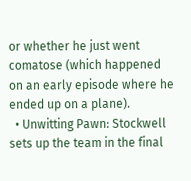or whether he just went comatose (which happened on an early episode where he ended up on a plane).
  • Unwitting Pawn: Stockwell sets up the team in the final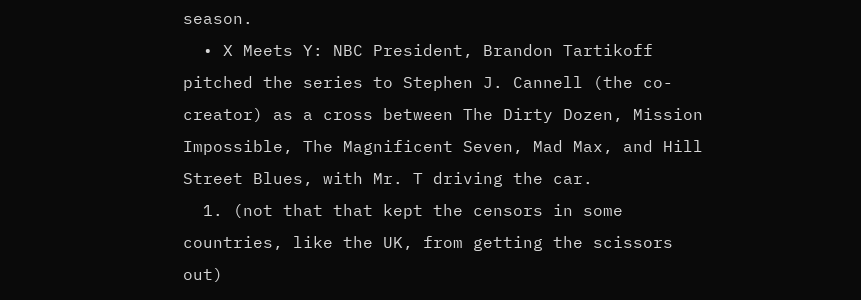season.
  • X Meets Y: NBC President, Brandon Tartikoff pitched the series to Stephen J. Cannell (the co-creator) as a cross between The Dirty Dozen, Mission Impossible, The Magnificent Seven, Mad Max, and Hill Street Blues, with Mr. T driving the car.
  1. (not that that kept the censors in some countries, like the UK, from getting the scissors out)